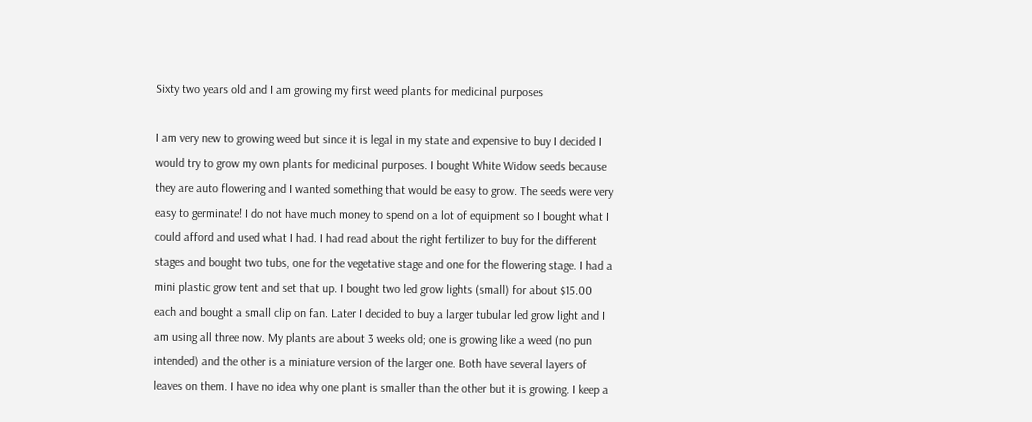Sixty two years old and I am growing my first weed plants for medicinal purposes

I am very new to growing weed but since it is legal in my state and expensive to buy I decided I would try to grow my own plants for medicinal purposes. I bought White Widow seeds because they are auto flowering and I wanted something that would be easy to grow. The seeds were very easy to germinate! I do not have much money to spend on a lot of equipment so I bought what I could afford and used what I had. I had read about the right fertilizer to buy for the different stages and bought two tubs, one for the vegetative stage and one for the flowering stage. I had a mini plastic grow tent and set that up. I bought two led grow lights (small) for about $15.00 each and bought a small clip on fan. Later I decided to buy a larger tubular led grow light and I am using all three now. My plants are about 3 weeks old; one is growing like a weed (no pun intended) and the other is a miniature version of the larger one. Both have several layers of leaves on them. I have no idea why one plant is smaller than the other but it is growing. I keep a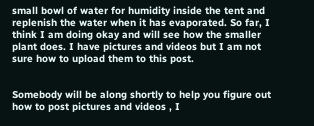small bowl of water for humidity inside the tent and replenish the water when it has evaporated. So far, I think I am doing okay and will see how the smaller plant does. I have pictures and videos but I am not sure how to upload them to this post.


Somebody will be along shortly to help you figure out how to post pictures and videos , I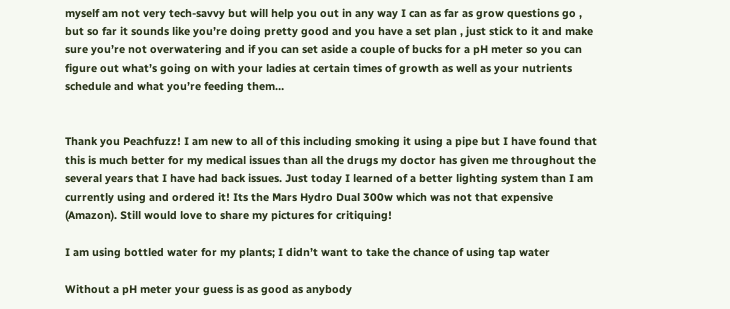myself am not very tech-savvy but will help you out in any way I can as far as grow questions go , but so far it sounds like you’re doing pretty good and you have a set plan , just stick to it and make sure you’re not overwatering and if you can set aside a couple of bucks for a pH meter so you can figure out what’s going on with your ladies at certain times of growth as well as your nutrients schedule and what you’re feeding them…


Thank you Peachfuzz! I am new to all of this including smoking it using a pipe but I have found that this is much better for my medical issues than all the drugs my doctor has given me throughout the several years that I have had back issues. Just today I learned of a better lighting system than I am currently using and ordered it! Its the Mars Hydro Dual 300w which was not that expensive (Amazon). Still would love to share my pictures for critiquing!

I am using bottled water for my plants; I didn’t want to take the chance of using tap water

Without a pH meter your guess is as good as anybody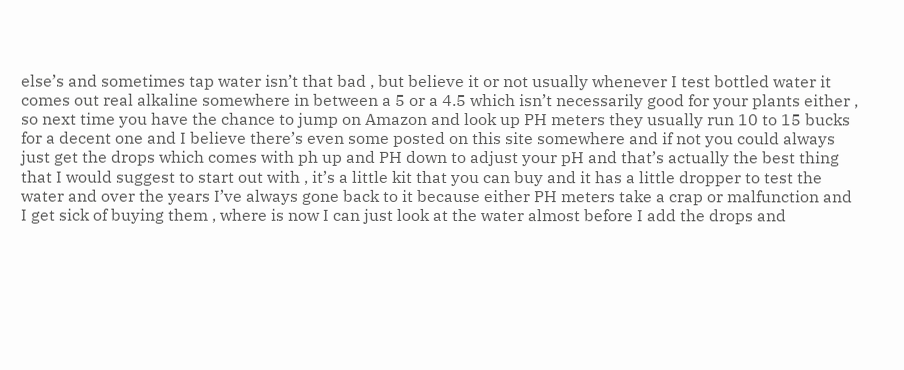else’s and sometimes tap water isn’t that bad , but believe it or not usually whenever I test bottled water it comes out real alkaline somewhere in between a 5 or a 4.5 which isn’t necessarily good for your plants either , so next time you have the chance to jump on Amazon and look up PH meters they usually run 10 to 15 bucks for a decent one and I believe there’s even some posted on this site somewhere and if not you could always just get the drops which comes with ph up and PH down to adjust your pH and that’s actually the best thing that I would suggest to start out with , it’s a little kit that you can buy and it has a little dropper to test the water and over the years I’ve always gone back to it because either PH meters take a crap or malfunction and I get sick of buying them , where is now I can just look at the water almost before I add the drops and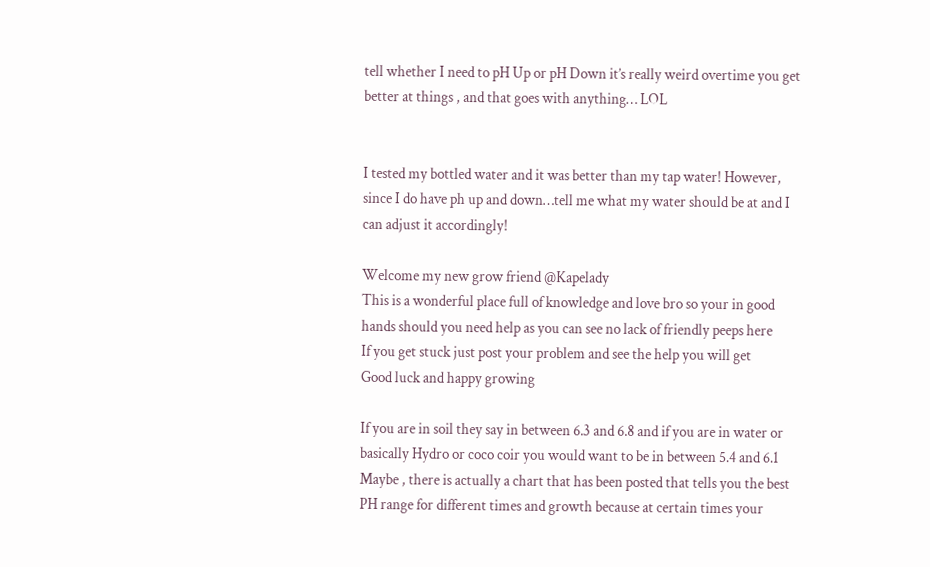tell whether I need to pH Up or pH Down it’s really weird overtime you get better at things , and that goes with anything… LOL


I tested my bottled water and it was better than my tap water! However, since I do have ph up and down…tell me what my water should be at and I can adjust it accordingly!

Welcome my new grow friend @Kapelady
This is a wonderful place full of knowledge and love bro so your in good hands should you need help as you can see no lack of friendly peeps here
If you get stuck just post your problem and see the help you will get
Good luck and happy growing

If you are in soil they say in between 6.3 and 6.8 and if you are in water or basically Hydro or coco coir you would want to be in between 5.4 and 6.1 Maybe , there is actually a chart that has been posted that tells you the best PH range for different times and growth because at certain times your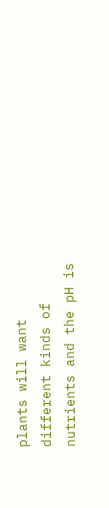plants will want different kinds of nutrients and the pH is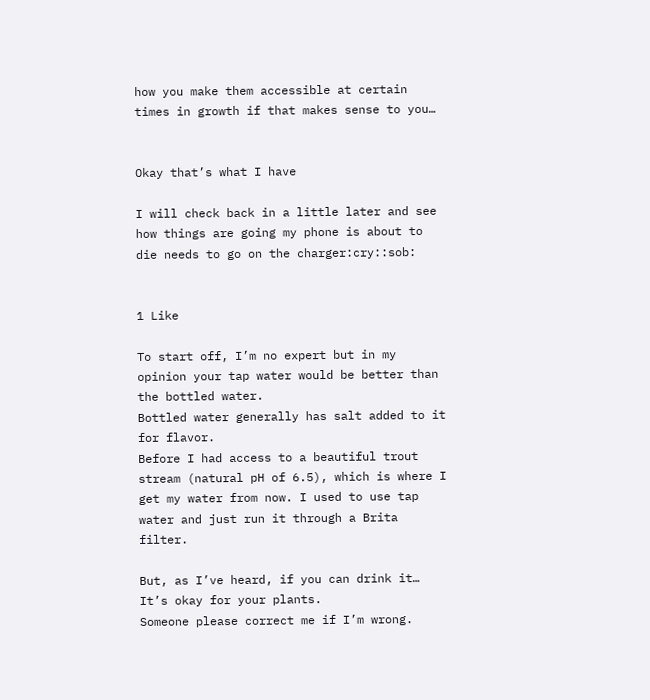how you make them accessible at certain times in growth if that makes sense to you…


Okay that’s what I have

I will check back in a little later and see how things are going my phone is about to die needs to go on the charger:cry::sob:


1 Like

To start off, I’m no expert but in my opinion your tap water would be better than the bottled water.
Bottled water generally has salt added to it for flavor.
Before I had access to a beautiful trout stream (natural pH of 6.5), which is where I get my water from now. I used to use tap water and just run it through a Brita filter.

But, as I’ve heard, if you can drink it… It’s okay for your plants.
Someone please correct me if I’m wrong.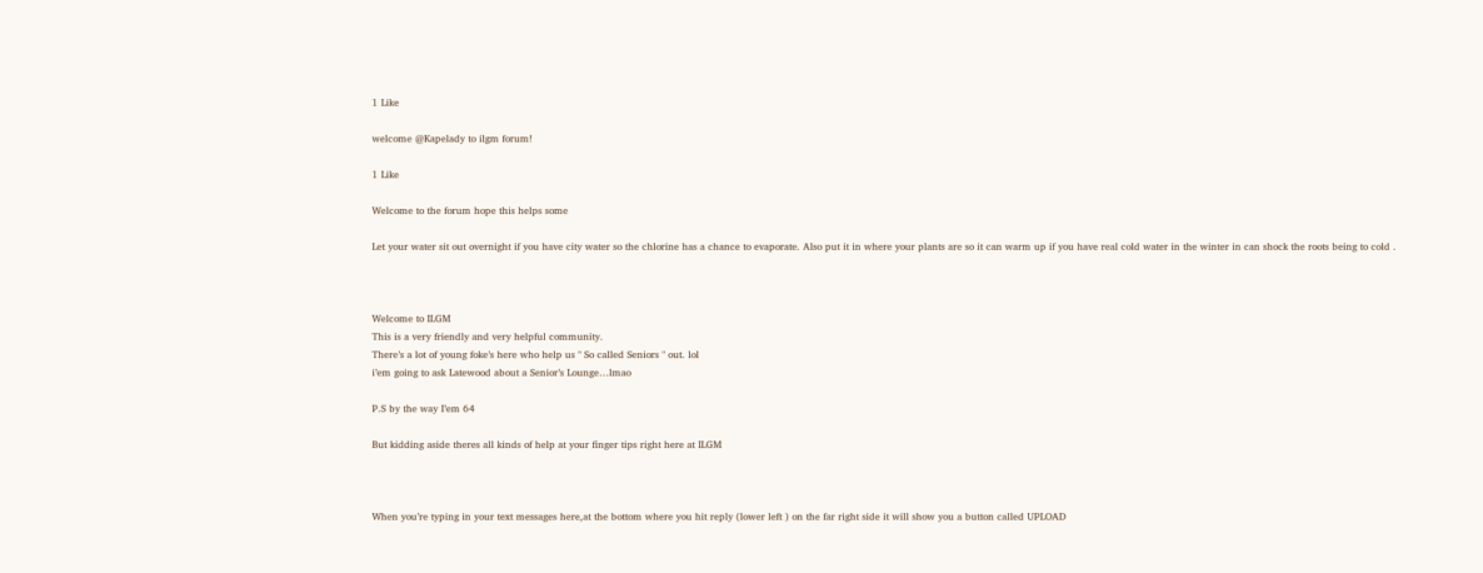1 Like

welcome @Kapelady to ilgm forum!

1 Like

Welcome to the forum hope this helps some

Let your water sit out overnight if you have city water so the chlorine has a chance to evaporate. Also put it in where your plants are so it can warm up if you have real cold water in the winter in can shock the roots being to cold .



Welcome to ILGM
This is a very friendly and very helpful community.
There’s a lot of young foke’s here who help us " So called Seniors " out. lol
i’em going to ask Latewood about a Senior’s Lounge…lmao

P.S by the way I’em 64

But kidding aside theres all kinds of help at your finger tips right here at ILGM



When you’re typing in your text messages here,at the bottom where you hit reply (lower left ) on the far right side it will show you a button called UPLOAD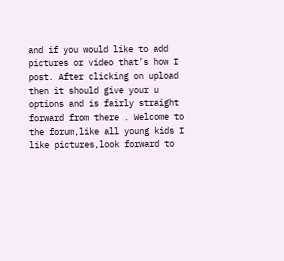and if you would like to add pictures or video that’s how I post. After clicking on upload then it should give your u options and is fairly straight forward from there . Welcome to the forum,like all young kids I like pictures,look forward to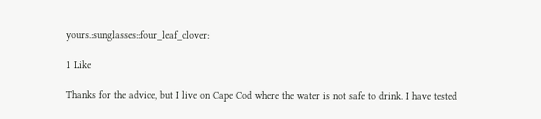yours.:sunglasses::four_leaf_clover:

1 Like

Thanks for the advice, but I live on Cape Cod where the water is not safe to drink. I have tested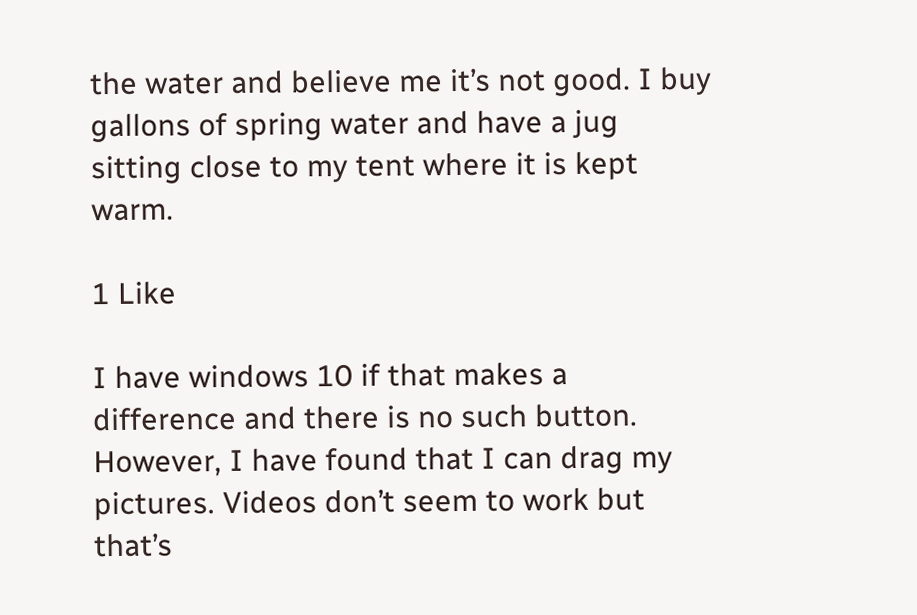the water and believe me it’s not good. I buy gallons of spring water and have a jug sitting close to my tent where it is kept warm.

1 Like

I have windows 10 if that makes a difference and there is no such button. However, I have found that I can drag my pictures. Videos don’t seem to work but that’s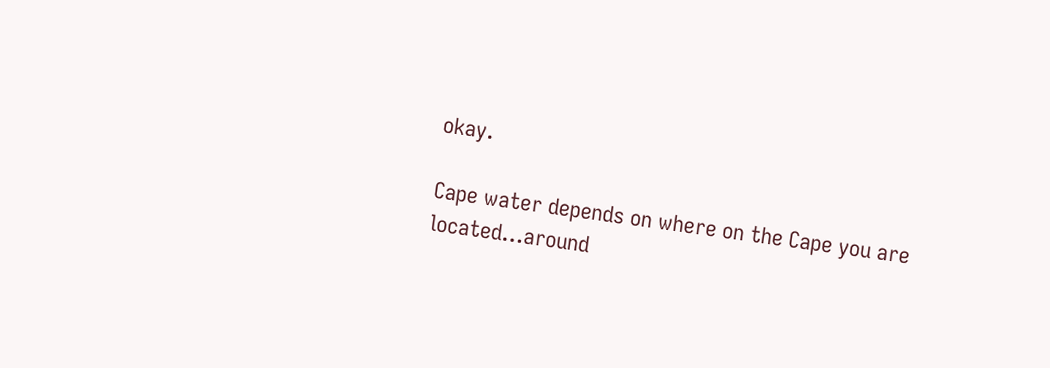okay.

Cape water depends on where on the Cape you are located…around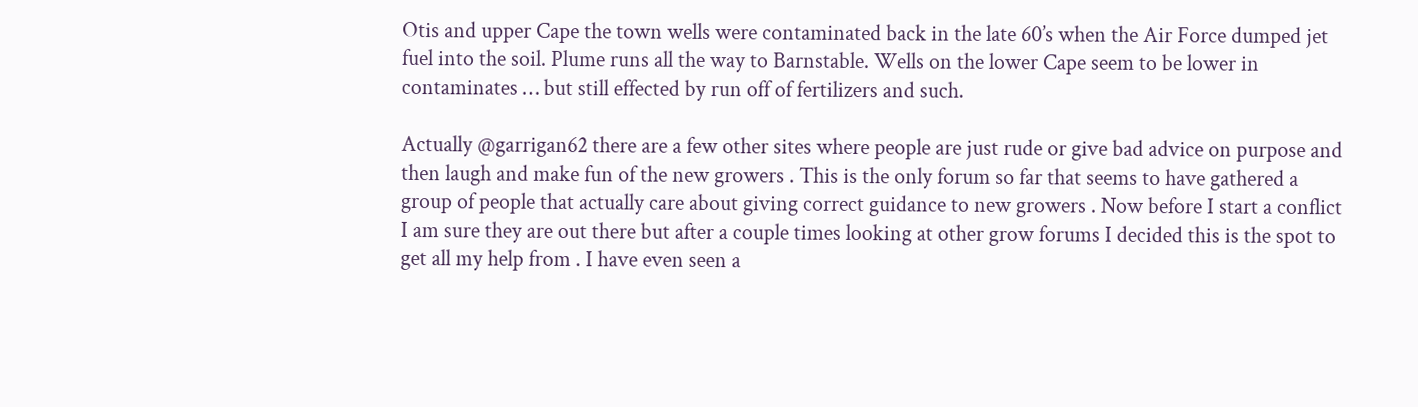Otis and upper Cape the town wells were contaminated back in the late 60’s when the Air Force dumped jet fuel into the soil. Plume runs all the way to Barnstable. Wells on the lower Cape seem to be lower in contaminates … but still effected by run off of fertilizers and such.

Actually @garrigan62 there are a few other sites where people are just rude or give bad advice on purpose and then laugh and make fun of the new growers . This is the only forum so far that seems to have gathered a group of people that actually care about giving correct guidance to new growers . Now before I start a conflict I am sure they are out there but after a couple times looking at other grow forums I decided this is the spot to get all my help from . I have even seen a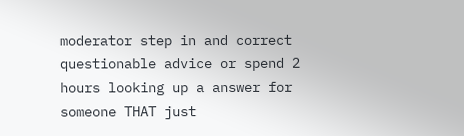moderator step in and correct questionable advice or spend 2 hours looking up a answer for someone THAT just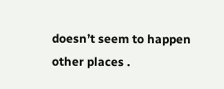doesn’t seem to happen other places .